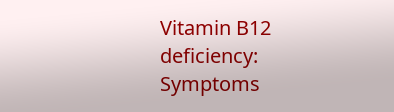Vitamin B12 deficiency: Symptoms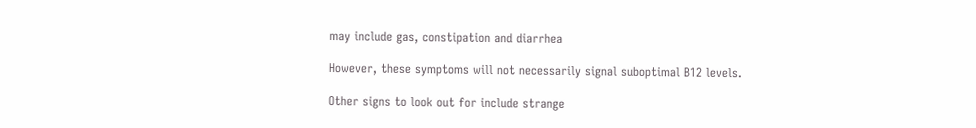may include gas, constipation and diarrhea

However, these symptoms will not necessarily signal suboptimal B12 levels.

Other signs to look out for include strange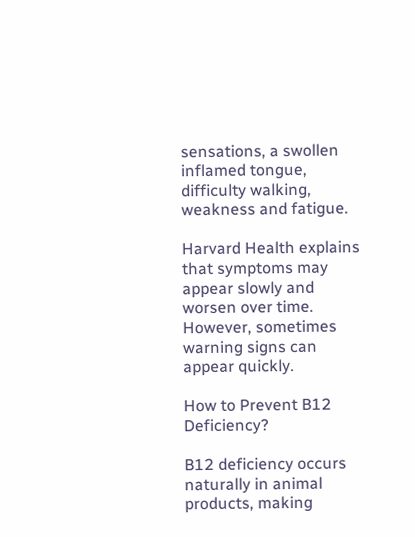sensations, a swollen inflamed tongue, difficulty walking, weakness and fatigue.

Harvard Health explains that symptoms may appear slowly and worsen over time. However, sometimes warning signs can appear quickly.

How to Prevent B12 Deficiency?

B12 deficiency occurs naturally in animal products, making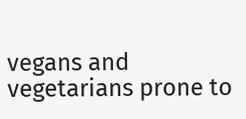vegans and vegetarians prone to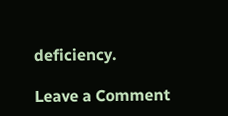deficiency.

Leave a Comment